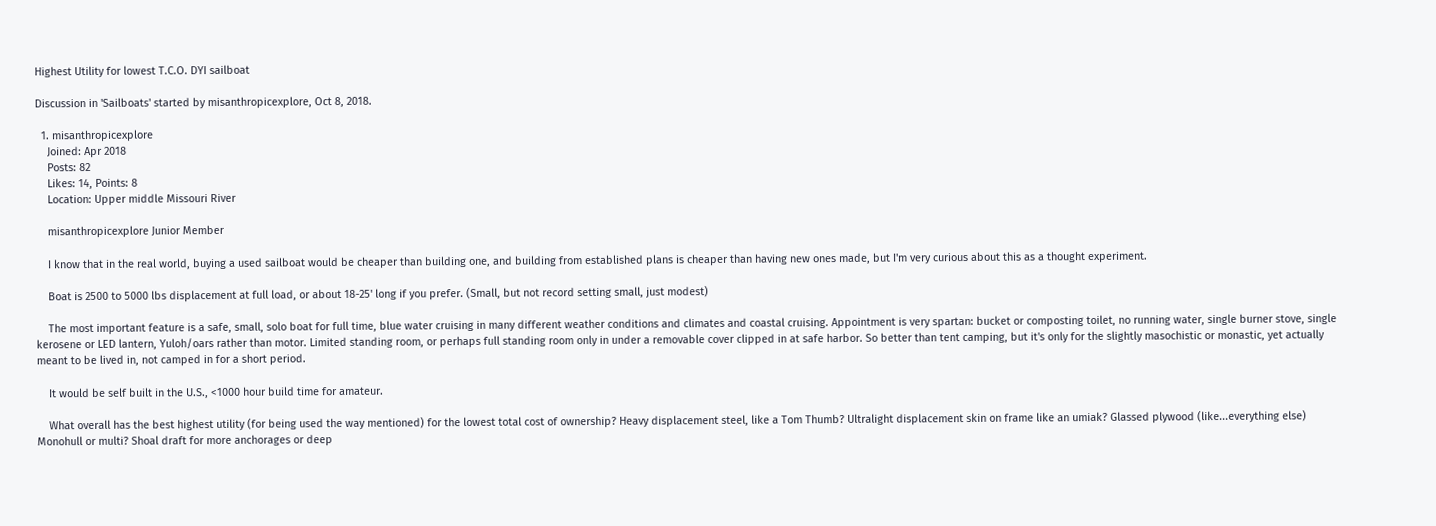Highest Utility for lowest T.C.O. DYI sailboat

Discussion in 'Sailboats' started by misanthropicexplore, Oct 8, 2018.

  1. misanthropicexplore
    Joined: Apr 2018
    Posts: 82
    Likes: 14, Points: 8
    Location: Upper middle Missouri River

    misanthropicexplore Junior Member

    I know that in the real world, buying a used sailboat would be cheaper than building one, and building from established plans is cheaper than having new ones made, but I'm very curious about this as a thought experiment.

    Boat is 2500 to 5000 lbs displacement at full load, or about 18-25' long if you prefer. (Small, but not record setting small, just modest)

    The most important feature is a safe, small, solo boat for full time, blue water cruising in many different weather conditions and climates and coastal cruising. Appointment is very spartan: bucket or composting toilet, no running water, single burner stove, single kerosene or LED lantern, Yuloh/oars rather than motor. Limited standing room, or perhaps full standing room only in under a removable cover clipped in at safe harbor. So better than tent camping, but it's only for the slightly masochistic or monastic, yet actually meant to be lived in, not camped in for a short period.

    It would be self built in the U.S., <1000 hour build time for amateur.

    What overall has the best highest utility (for being used the way mentioned) for the lowest total cost of ownership? Heavy displacement steel, like a Tom Thumb? Ultralight displacement skin on frame like an umiak? Glassed plywood (like...everything else) Monohull or multi? Shoal draft for more anchorages or deep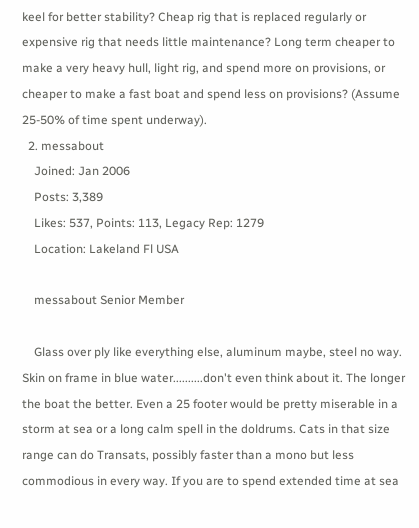keel for better stability? Cheap rig that is replaced regularly or expensive rig that needs little maintenance? Long term cheaper to make a very heavy hull, light rig, and spend more on provisions, or cheaper to make a fast boat and spend less on provisions? (Assume 25-50% of time spent underway).
  2. messabout
    Joined: Jan 2006
    Posts: 3,389
    Likes: 537, Points: 113, Legacy Rep: 1279
    Location: Lakeland Fl USA

    messabout Senior Member

    Glass over ply like everything else, aluminum maybe, steel no way. Skin on frame in blue water..........don't even think about it. The longer the boat the better. Even a 25 footer would be pretty miserable in a storm at sea or a long calm spell in the doldrums. Cats in that size range can do Transats, possibly faster than a mono but less commodious in every way. If you are to spend extended time at sea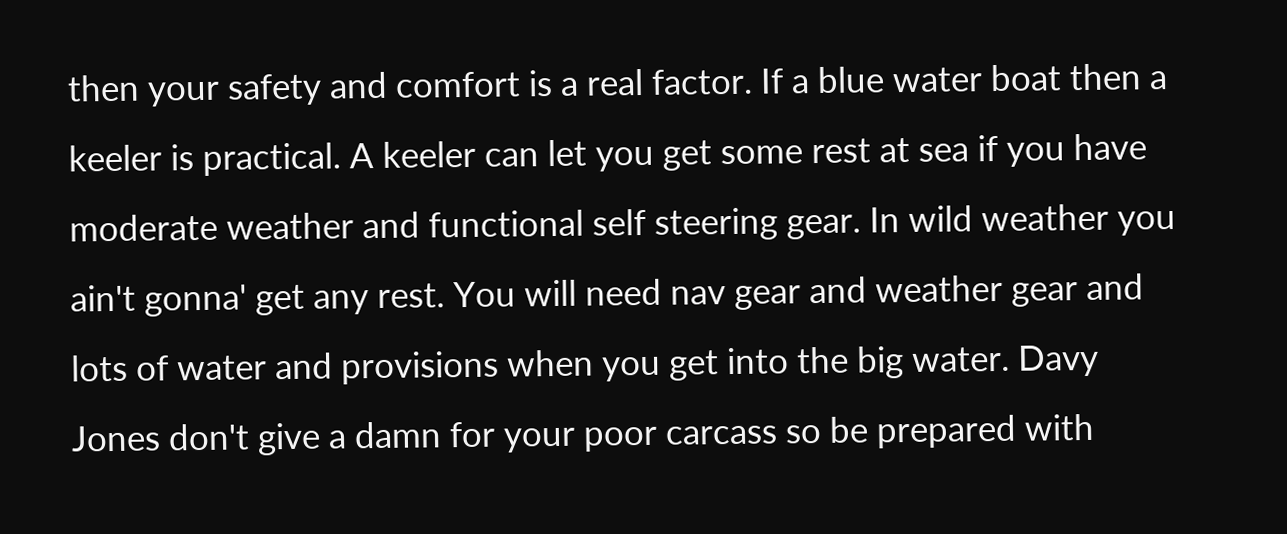then your safety and comfort is a real factor. If a blue water boat then a keeler is practical. A keeler can let you get some rest at sea if you have moderate weather and functional self steering gear. In wild weather you ain't gonna' get any rest. You will need nav gear and weather gear and lots of water and provisions when you get into the big water. Davy Jones don't give a damn for your poor carcass so be prepared with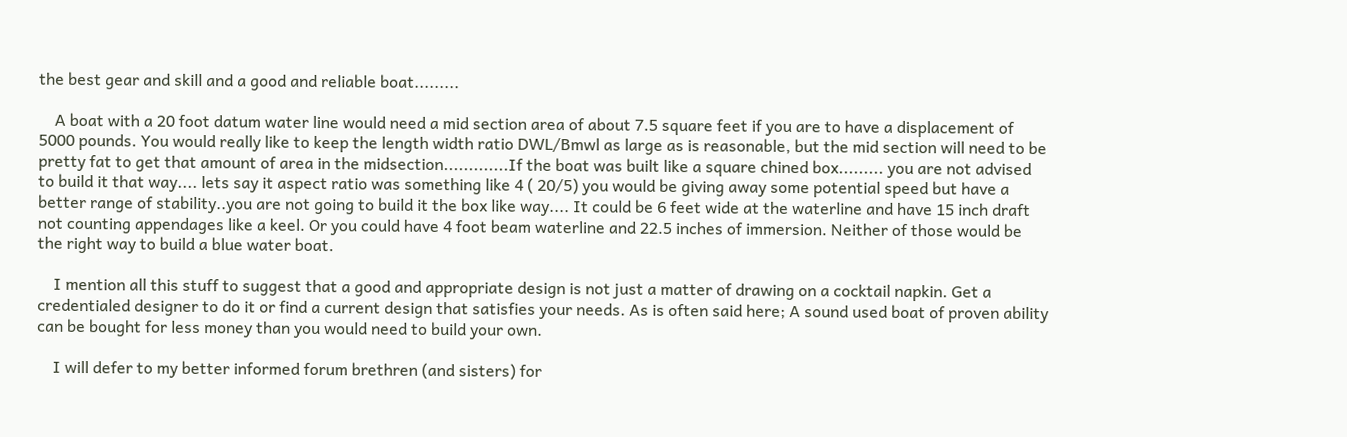the best gear and skill and a good and reliable boat.........

    A boat with a 20 foot datum water line would need a mid section area of about 7.5 square feet if you are to have a displacement of 5000 pounds. You would really like to keep the length width ratio DWL/Bmwl as large as is reasonable, but the mid section will need to be pretty fat to get that amount of area in the midsection.............If the boat was built like a square chined box......... you are not advised to build it that way.... lets say it aspect ratio was something like 4 ( 20/5) you would be giving away some potential speed but have a better range of stability..you are not going to build it the box like way.... It could be 6 feet wide at the waterline and have 15 inch draft not counting appendages like a keel. Or you could have 4 foot beam waterline and 22.5 inches of immersion. Neither of those would be the right way to build a blue water boat.

    I mention all this stuff to suggest that a good and appropriate design is not just a matter of drawing on a cocktail napkin. Get a credentialed designer to do it or find a current design that satisfies your needs. As is often said here; A sound used boat of proven ability can be bought for less money than you would need to build your own.

    I will defer to my better informed forum brethren (and sisters) for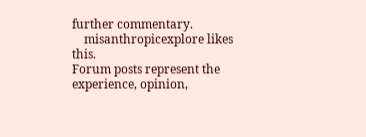further commentary.
    misanthropicexplore likes this.
Forum posts represent the experience, opinion,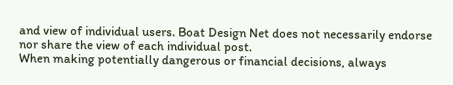and view of individual users. Boat Design Net does not necessarily endorse nor share the view of each individual post.
When making potentially dangerous or financial decisions, always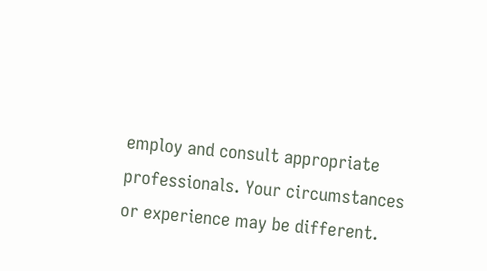employ and consult appropriate professionals. Your circumstances or experience may be different.